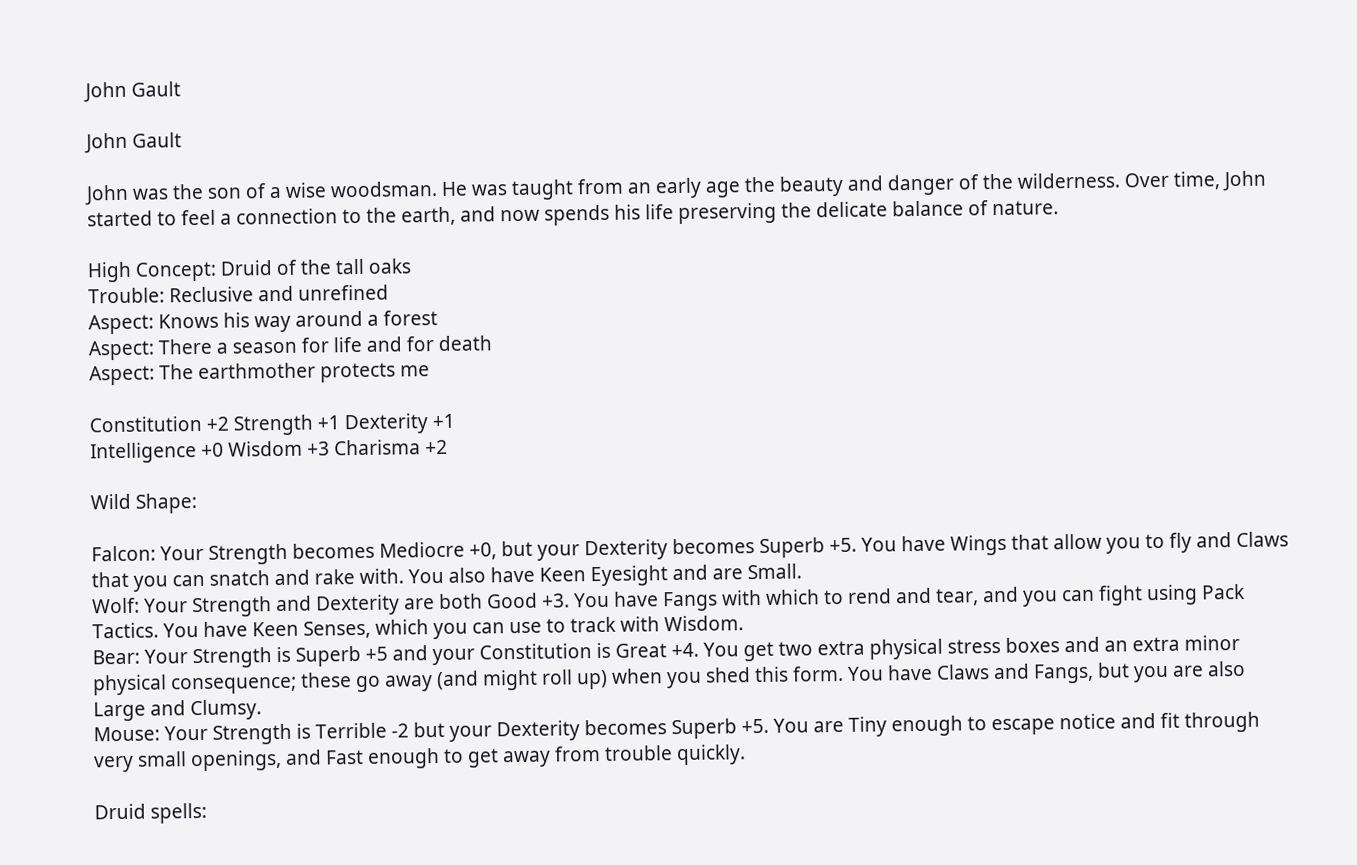John Gault

John Gault

John was the son of a wise woodsman. He was taught from an early age the beauty and danger of the wilderness. Over time, John started to feel a connection to the earth, and now spends his life preserving the delicate balance of nature.

High Concept: Druid of the tall oaks
Trouble: Reclusive and unrefined
Aspect: Knows his way around a forest
Aspect: There a season for life and for death
Aspect: The earthmother protects me

Constitution +2 Strength +1 Dexterity +1
Intelligence +0 Wisdom +3 Charisma +2

Wild Shape:

Falcon: Your Strength becomes Mediocre +0, but your Dexterity becomes Superb +5. You have Wings that allow you to fly and Claws that you can snatch and rake with. You also have Keen Eyesight and are Small.
Wolf: Your Strength and Dexterity are both Good +3. You have Fangs with which to rend and tear, and you can fight using Pack Tactics. You have Keen Senses, which you can use to track with Wisdom.
Bear: Your Strength is Superb +5 and your Constitution is Great +4. You get two extra physical stress boxes and an extra minor physical consequence; these go away (and might roll up) when you shed this form. You have Claws and Fangs, but you are also Large and Clumsy.
Mouse: Your Strength is Terrible -2 but your Dexterity becomes Superb +5. You are Tiny enough to escape notice and fit through very small openings, and Fast enough to get away from trouble quickly.

Druid spells: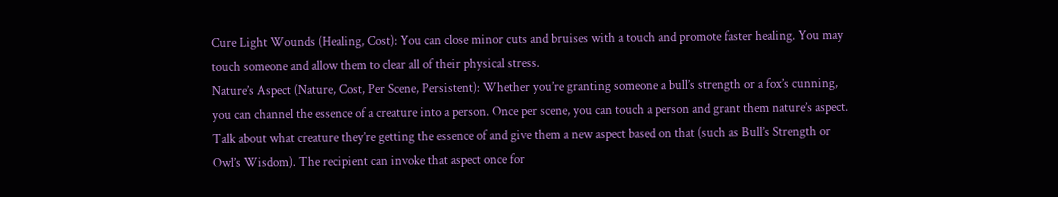Cure Light Wounds (Healing, Cost): You can close minor cuts and bruises with a touch and promote faster healing. You may touch someone and allow them to clear all of their physical stress.
Nature’s Aspect (Nature, Cost, Per Scene, Persistent): Whether you’re granting someone a bull’s strength or a fox’s cunning, you can channel the essence of a creature into a person. Once per scene, you can touch a person and grant them nature’s aspect. Talk about what creature they’re getting the essence of and give them a new aspect based on that (such as Bull’s Strength or Owl’s Wisdom). The recipient can invoke that aspect once for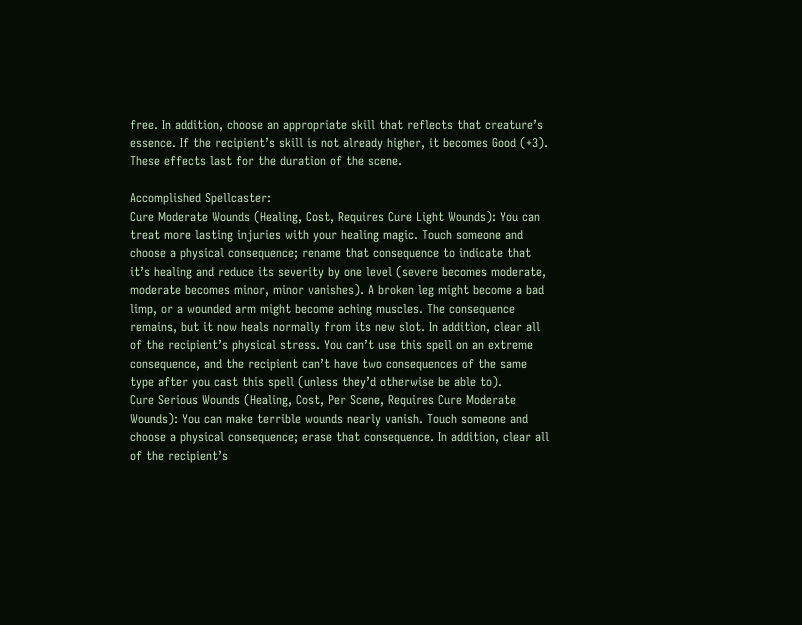free. In addition, choose an appropriate skill that reflects that creature’s essence. If the recipient’s skill is not already higher, it becomes Good (+3). These effects last for the duration of the scene.

Accomplished Spellcaster:
Cure Moderate Wounds (Healing, Cost, Requires Cure Light Wounds): You can treat more lasting injuries with your healing magic. Touch someone and choose a physical consequence; rename that consequence to indicate that it’s healing and reduce its severity by one level (severe becomes moderate, moderate becomes minor, minor vanishes). A broken leg might become a bad limp, or a wounded arm might become aching muscles. The consequence remains, but it now heals normally from its new slot. In addition, clear all of the recipient’s physical stress. You can’t use this spell on an extreme consequence, and the recipient can’t have two consequences of the same type after you cast this spell (unless they’d otherwise be able to).
Cure Serious Wounds (Healing, Cost, Per Scene, Requires Cure Moderate Wounds): You can make terrible wounds nearly vanish. Touch someone and choose a physical consequence; erase that consequence. In addition, clear all of the recipient’s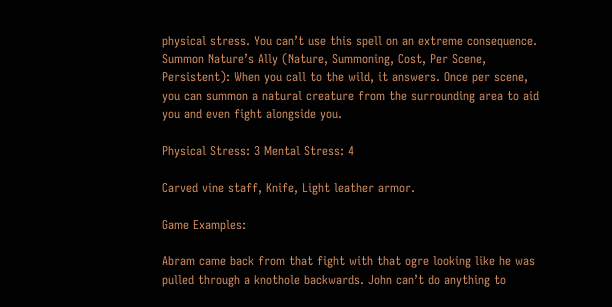physical stress. You can’t use this spell on an extreme consequence.
Summon Nature’s Ally (Nature, Summoning, Cost, Per Scene, Persistent): When you call to the wild, it answers. Once per scene, you can summon a natural creature from the surrounding area to aid you and even fight alongside you.

Physical Stress: 3 Mental Stress: 4

Carved vine staff, Knife, Light leather armor.

Game Examples:

Abram came back from that fight with that ogre looking like he was pulled through a knothole backwards. John can’t do anything to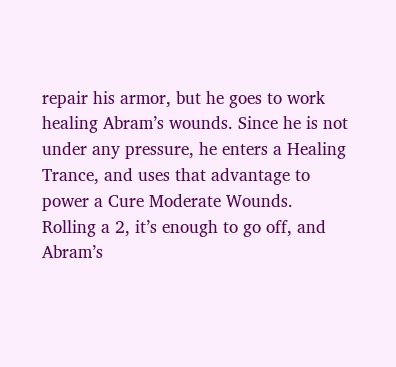repair his armor, but he goes to work healing Abram’s wounds. Since he is not under any pressure, he enters a Healing Trance, and uses that advantage to power a Cure Moderate Wounds. Rolling a 2, it’s enough to go off, and Abram’s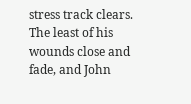stress track clears. The least of his wounds close and fade, and John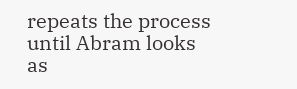repeats the process until Abram looks as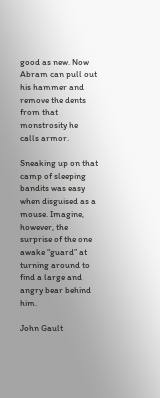good as new. Now Abram can pull out his hammer and remove the dents from that monstrosity he calls armor.

Sneaking up on that camp of sleeping bandits was easy when disguised as a mouse. Imagine, however, the surprise of the one awake “guard” at turning around to find a large and angry bear behind him.

John Gault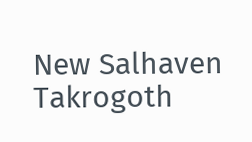New Salhaven Takrogoth